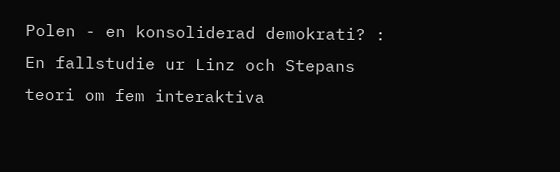Polen - en konsoliderad demokrati? : En fallstudie ur Linz och Stepans teori om fem interaktiva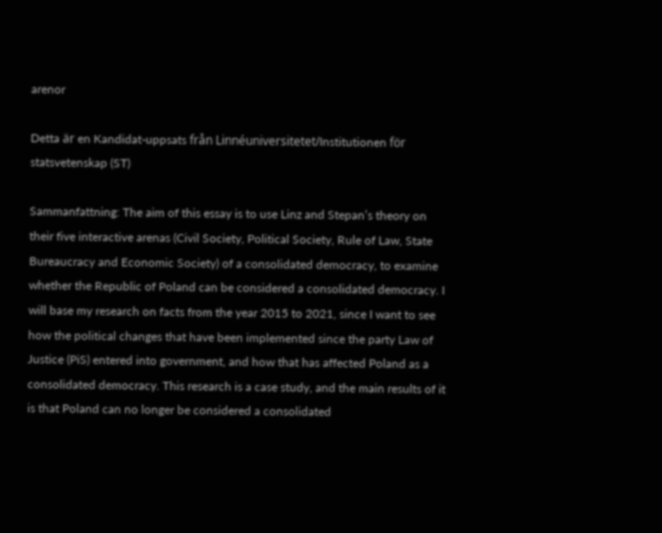arenor

Detta är en Kandidat-uppsats från Linnéuniversitetet/Institutionen för statsvetenskap (ST)

Sammanfattning: The aim of this essay is to use Linz and Stepan’s theory on their five interactive arenas (Civil Society, Political Society, Rule of Law, State Bureaucracy and Economic Society) of a consolidated democracy, to examine whether the Republic of Poland can be considered a consolidated democracy. I will base my research on facts from the year 2015 to 2021, since I want to see how the political changes that have been implemented since the party Law of Justice (PiS) entered into government, and how that has affected Poland as a consolidated democracy. This research is a case study, and the main results of it is that Poland can no longer be considered a consolidated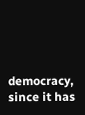democracy, since it has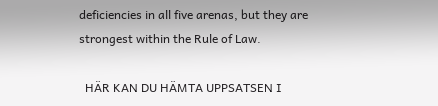deficiencies in all five arenas, but they are strongest within the Rule of Law.

  HÄR KAN DU HÄMTA UPPSATSEN I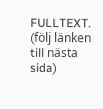FULLTEXT. (följ länken till nästa sida)